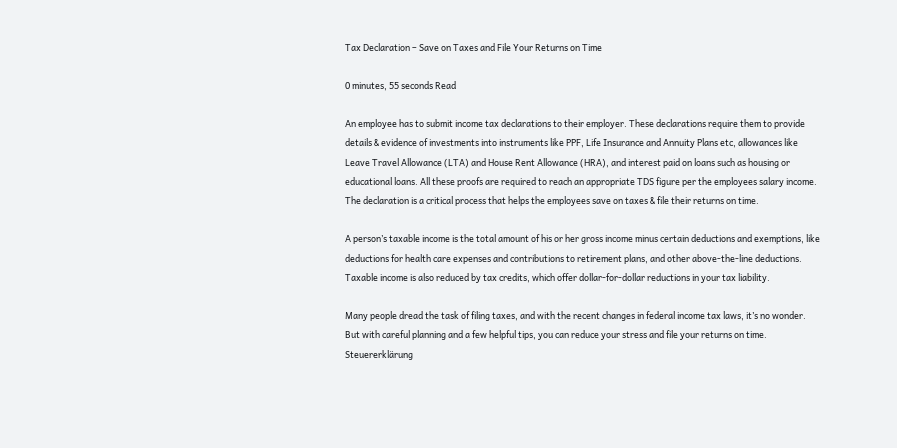Tax Declaration – Save on Taxes and File Your Returns on Time

0 minutes, 55 seconds Read

An employee has to submit income tax declarations to their employer. These declarations require them to provide details & evidence of investments into instruments like PPF, Life Insurance and Annuity Plans etc, allowances like Leave Travel Allowance (LTA) and House Rent Allowance (HRA), and interest paid on loans such as housing or educational loans. All these proofs are required to reach an appropriate TDS figure per the employees salary income. The declaration is a critical process that helps the employees save on taxes & file their returns on time.

A person’s taxable income is the total amount of his or her gross income minus certain deductions and exemptions, like deductions for health care expenses and contributions to retirement plans, and other above-the-line deductions. Taxable income is also reduced by tax credits, which offer dollar-for-dollar reductions in your tax liability.

Many people dread the task of filing taxes, and with the recent changes in federal income tax laws, it’s no wonder. But with careful planning and a few helpful tips, you can reduce your stress and file your returns on time. Steuererklärung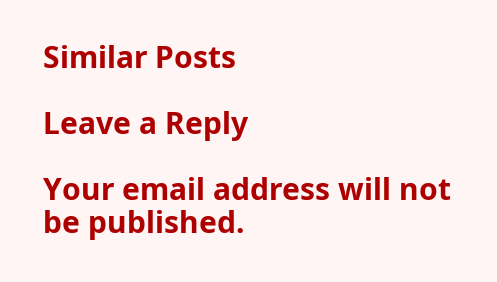Similar Posts

Leave a Reply

Your email address will not be published.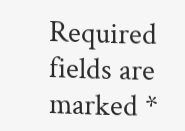Required fields are marked *